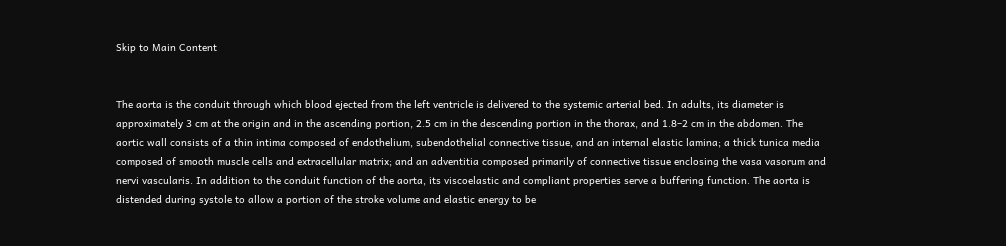Skip to Main Content


The aorta is the conduit through which blood ejected from the left ventricle is delivered to the systemic arterial bed. In adults, its diameter is approximately 3 cm at the origin and in the ascending portion, 2.5 cm in the descending portion in the thorax, and 1.8–2 cm in the abdomen. The aortic wall consists of a thin intima composed of endothelium, subendothelial connective tissue, and an internal elastic lamina; a thick tunica media composed of smooth muscle cells and extracellular matrix; and an adventitia composed primarily of connective tissue enclosing the vasa vasorum and nervi vascularis. In addition to the conduit function of the aorta, its viscoelastic and compliant properties serve a buffering function. The aorta is distended during systole to allow a portion of the stroke volume and elastic energy to be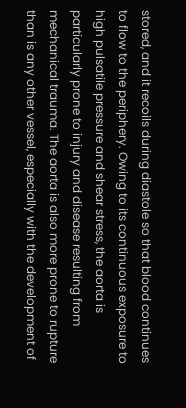stored, and it recoils during diastole so that blood continues to flow to the periphery. Owing to its continuous exposure to high pulsatile pressure and shear stress, the aorta is particularly prone to injury and disease resulting from mechanical trauma. The aorta is also more prone to rupture than is any other vessel, especially with the development of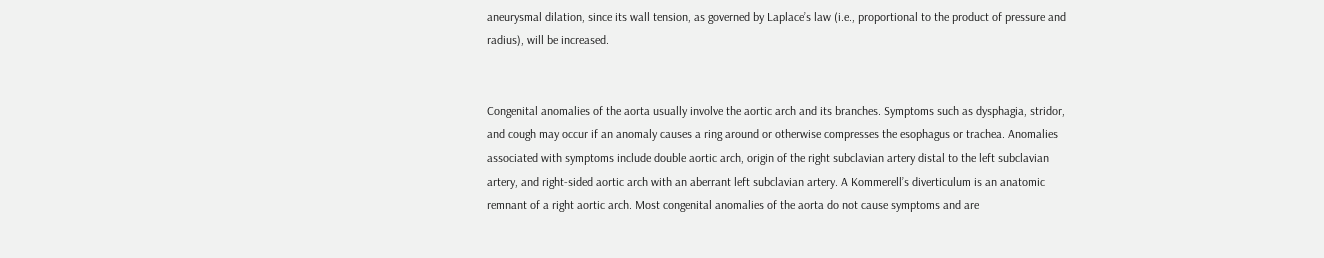aneurysmal dilation, since its wall tension, as governed by Laplace’s law (i.e., proportional to the product of pressure and radius), will be increased.


Congenital anomalies of the aorta usually involve the aortic arch and its branches. Symptoms such as dysphagia, stridor, and cough may occur if an anomaly causes a ring around or otherwise compresses the esophagus or trachea. Anomalies associated with symptoms include double aortic arch, origin of the right subclavian artery distal to the left subclavian artery, and right-sided aortic arch with an aberrant left subclavian artery. A Kommerell’s diverticulum is an anatomic remnant of a right aortic arch. Most congenital anomalies of the aorta do not cause symptoms and are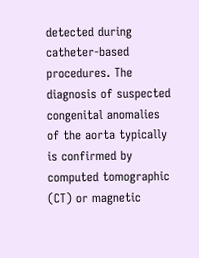detected during catheter-based procedures. The diagnosis of suspected congenital anomalies of the aorta typically is confirmed by computed tomographic (CT) or magnetic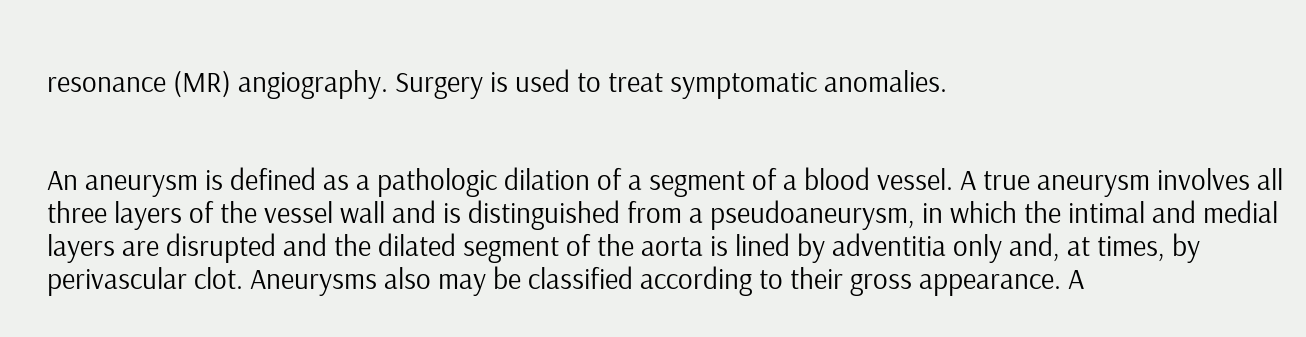resonance (MR) angiography. Surgery is used to treat symptomatic anomalies.


An aneurysm is defined as a pathologic dilation of a segment of a blood vessel. A true aneurysm involves all three layers of the vessel wall and is distinguished from a pseudoaneurysm, in which the intimal and medial layers are disrupted and the dilated segment of the aorta is lined by adventitia only and, at times, by perivascular clot. Aneurysms also may be classified according to their gross appearance. A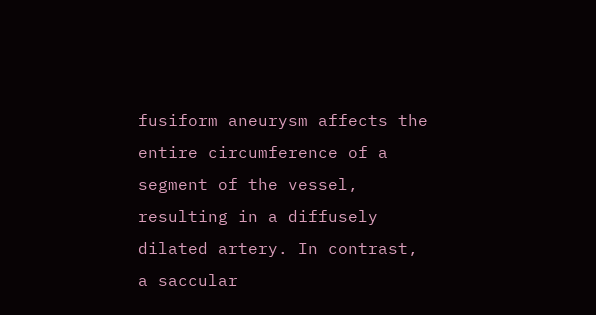fusiform aneurysm affects the entire circumference of a segment of the vessel, resulting in a diffusely dilated artery. In contrast, a saccular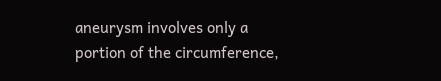aneurysm involves only a portion of the circumference,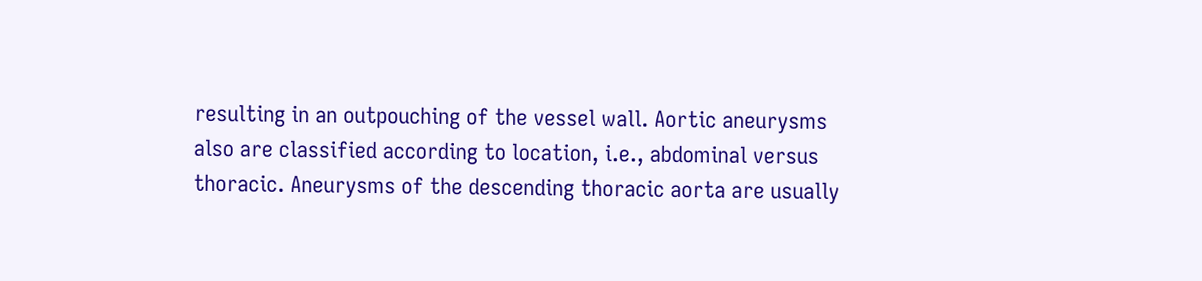resulting in an outpouching of the vessel wall. Aortic aneurysms also are classified according to location, i.e., abdominal versus thoracic. Aneurysms of the descending thoracic aorta are usually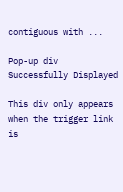contiguous with ...

Pop-up div Successfully Displayed

This div only appears when the trigger link is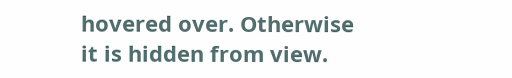hovered over. Otherwise it is hidden from view.